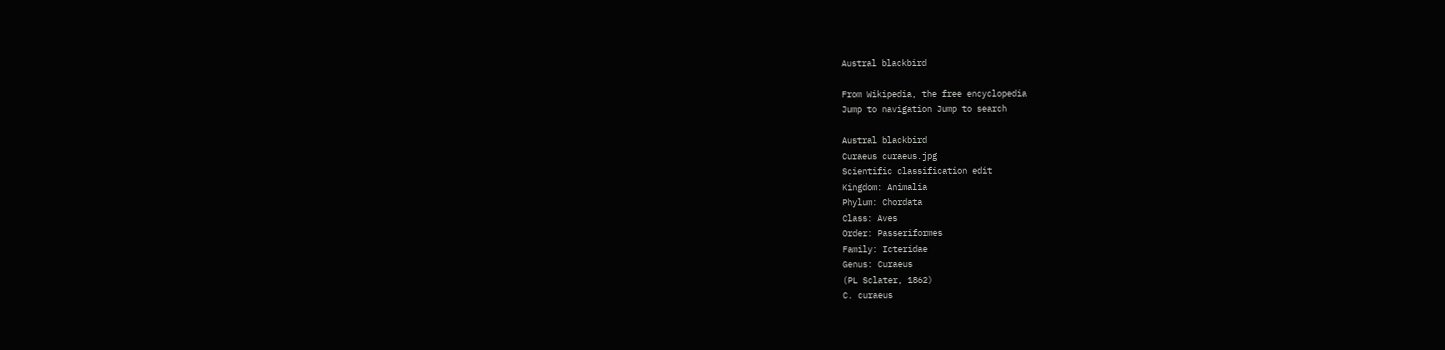Austral blackbird

From Wikipedia, the free encyclopedia
Jump to navigation Jump to search

Austral blackbird
Curaeus curaeus.jpg
Scientific classification edit
Kingdom: Animalia
Phylum: Chordata
Class: Aves
Order: Passeriformes
Family: Icteridae
Genus: Curaeus
(PL Sclater, 1862)
C. curaeus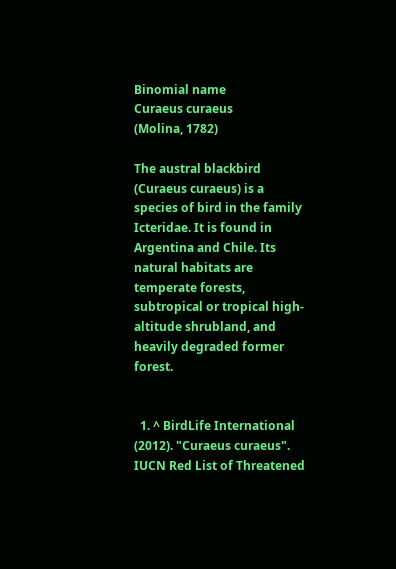Binomial name
Curaeus curaeus
(Molina, 1782)

The austral blackbird (Curaeus curaeus) is a species of bird in the family Icteridae. It is found in Argentina and Chile. Its natural habitats are temperate forests, subtropical or tropical high-altitude shrubland, and heavily degraded former forest.


  1. ^ BirdLife International (2012). "Curaeus curaeus". IUCN Red List of Threatened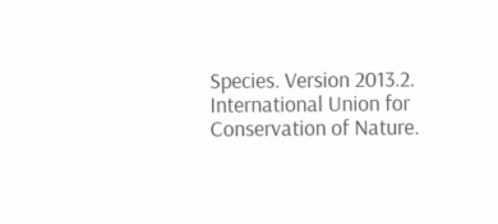Species. Version 2013.2. International Union for Conservation of Nature.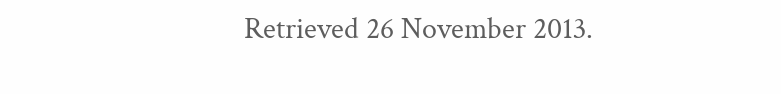Retrieved 26 November 2013.